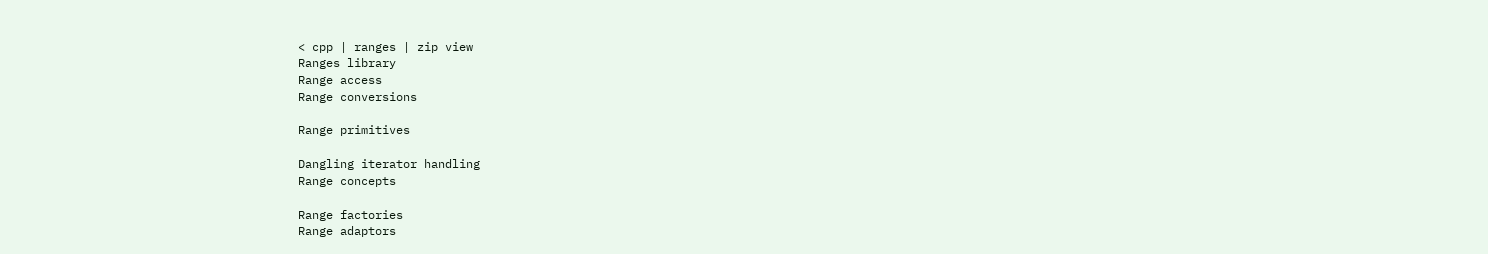< cpp | ranges | zip view
Ranges library
Range access
Range conversions

Range primitives

Dangling iterator handling
Range concepts

Range factories
Range adaptors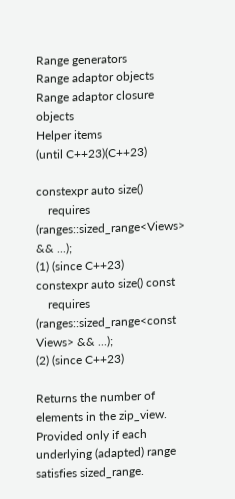Range generators
Range adaptor objects
Range adaptor closure objects
Helper items
(until C++23)(C++23)

constexpr auto size()
    requires (ranges::sized_range<Views> && ...);
(1) (since C++23)
constexpr auto size() const
    requires (ranges::sized_range<const Views> && ...);
(2) (since C++23)

Returns the number of elements in the zip_view. Provided only if each underlying (adapted) range satisfies sized_range.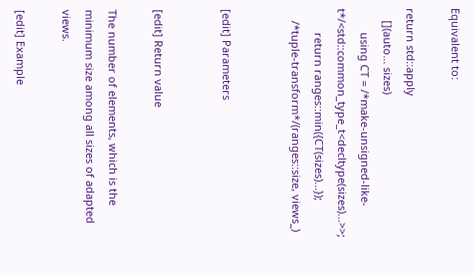Equivalent to:

return std::apply
    [](auto... sizes)
        using CT = /*make-unsigned-like-t*/<std::common_type_t<decltype(sizes)...>>;
        return ranges::min({CT(sizes)...});
    /*tuple-transform*/(ranges::size, views_)


[edit] Parameters


[edit] Return value

The number of elements, which is the minimum size among all sizes of adapted views.

[edit] Example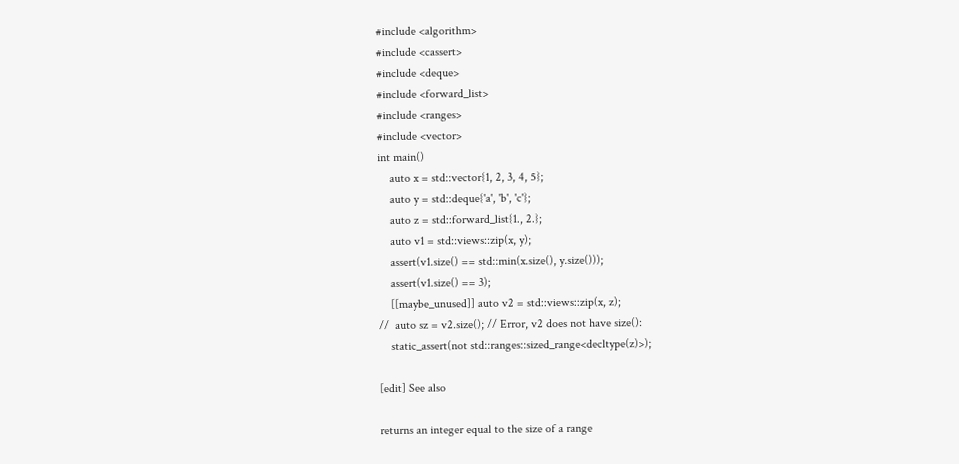#include <algorithm>
#include <cassert>
#include <deque>
#include <forward_list>
#include <ranges>
#include <vector>
int main()
    auto x = std::vector{1, 2, 3, 4, 5};
    auto y = std::deque{'a', 'b', 'c'};
    auto z = std::forward_list{1., 2.};
    auto v1 = std::views::zip(x, y);
    assert(v1.size() == std::min(x.size(), y.size()));
    assert(v1.size() == 3);
    [[maybe_unused]] auto v2 = std::views::zip(x, z);
//  auto sz = v2.size(); // Error, v2 does not have size():
    static_assert(not std::ranges::sized_range<decltype(z)>);

[edit] See also

returns an integer equal to the size of a range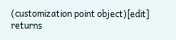(customization point object)[edit]
returns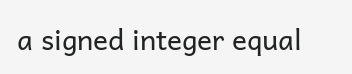a signed integer equal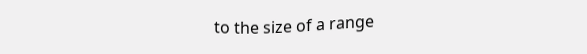to the size of a range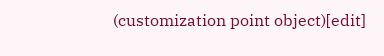(customization point object)[edit]